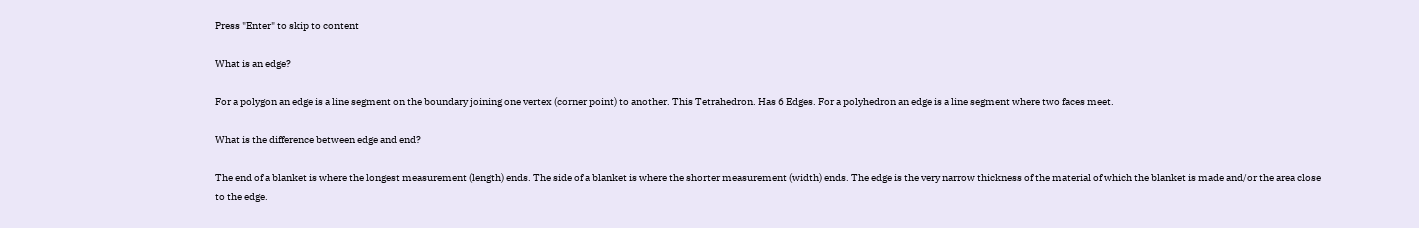Press "Enter" to skip to content

What is an edge?

For a polygon an edge is a line segment on the boundary joining one vertex (corner point) to another. This Tetrahedron. Has 6 Edges. For a polyhedron an edge is a line segment where two faces meet.

What is the difference between edge and end?

The end of a blanket is where the longest measurement (length) ends. The side of a blanket is where the shorter measurement (width) ends. The edge is the very narrow thickness of the material of which the blanket is made and/or the area close to the edge.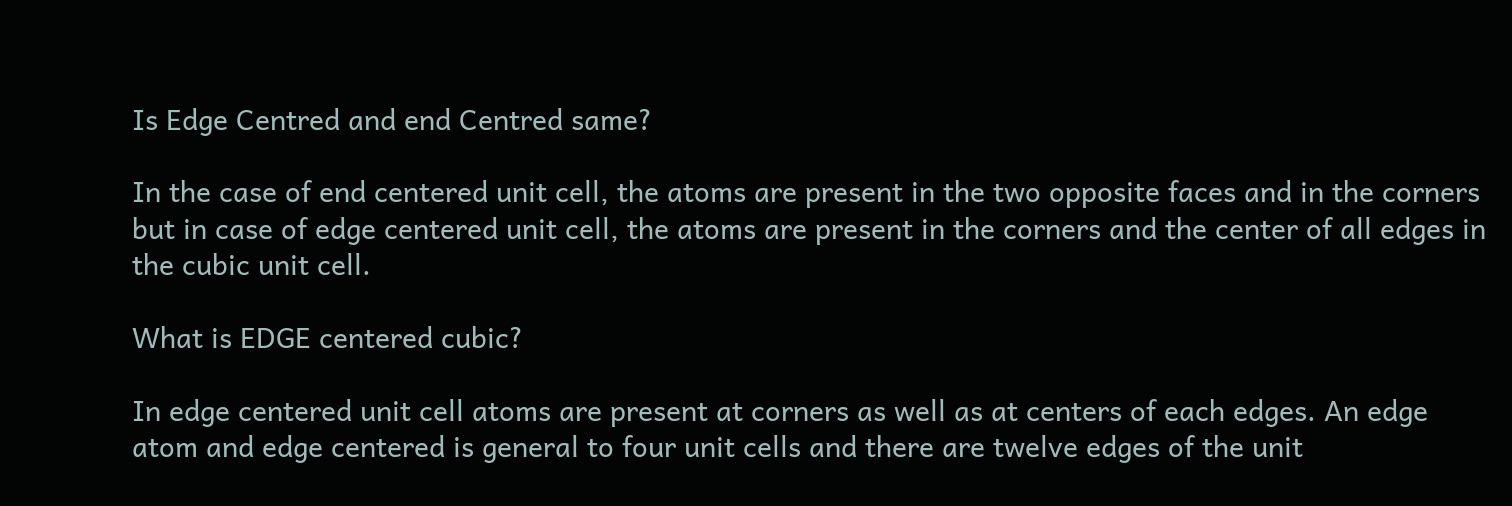Is Edge Centred and end Centred same?

In the case of end centered unit cell, the atoms are present in the two opposite faces and in the corners but in case of edge centered unit cell, the atoms are present in the corners and the center of all edges in the cubic unit cell.

What is EDGE centered cubic?

In edge centered unit cell atoms are present at corners as well as at centers of each edges. An edge atom and edge centered is general to four unit cells and there are twelve edges of the unit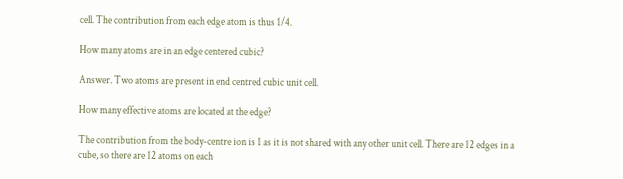cell. The contribution from each edge atom is thus 1/4.

How many atoms are in an edge centered cubic?

Answer. Two atoms are present in end centred cubic unit cell.

How many effective atoms are located at the edge?

The contribution from the body-centre ion is 1 as it is not shared with any other unit cell. There are 12 edges in a cube, so there are 12 atoms on each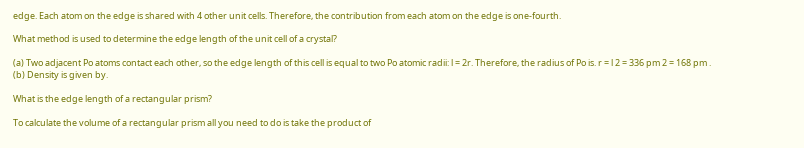edge. Each atom on the edge is shared with 4 other unit cells. Therefore, the contribution from each atom on the edge is one-fourth.

What method is used to determine the edge length of the unit cell of a crystal?

(a) Two adjacent Po atoms contact each other, so the edge length of this cell is equal to two Po atomic radii: l = 2r. Therefore, the radius of Po is. r = l 2 = 336 pm 2 = 168 pm . (b) Density is given by.

What is the edge length of a rectangular prism?

To calculate the volume of a rectangular prism all you need to do is take the product of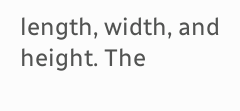length, width, and height. The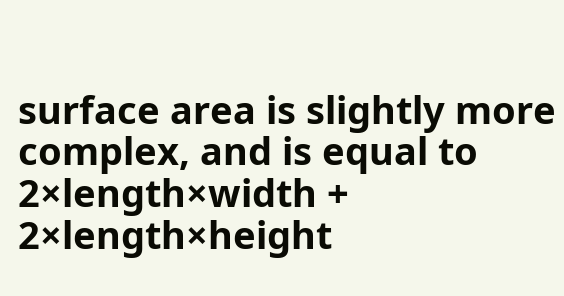surface area is slightly more complex, and is equal to 2×length×width + 2×length×height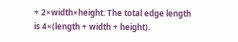+ 2×width×height. The total edge length is 4×(length + width + height).